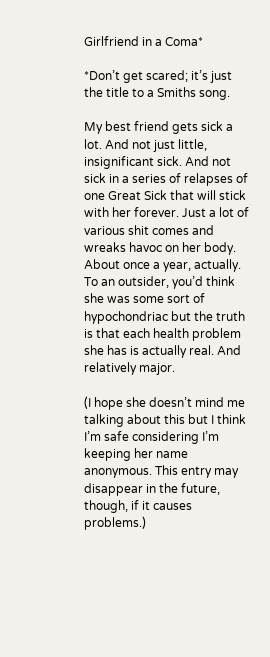Girlfriend in a Coma*

*Don’t get scared; it’s just the title to a Smiths song.

My best friend gets sick a lot. And not just little, insignificant sick. And not sick in a series of relapses of one Great Sick that will stick with her forever. Just a lot of various shit comes and wreaks havoc on her body. About once a year, actually. To an outsider, you’d think she was some sort of hypochondriac but the truth is that each health problem she has is actually real. And relatively major.

(I hope she doesn’t mind me talking about this but I think I’m safe considering I’m keeping her name anonymous. This entry may disappear in the future, though, if it causes problems.)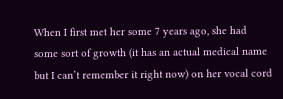When I first met her some 7 years ago, she had some sort of growth (it has an actual medical name but I can’t remember it right now) on her vocal cord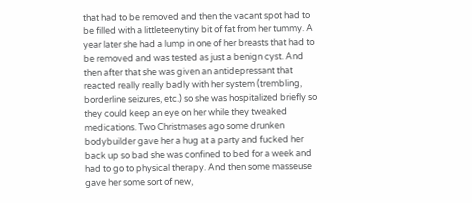that had to be removed and then the vacant spot had to be filled with a littleteenytiny bit of fat from her tummy. A year later she had a lump in one of her breasts that had to be removed and was tested as just a benign cyst. And then after that she was given an antidepressant that reacted really really badly with her system (trembling, borderline seizures, etc.) so she was hospitalized briefly so they could keep an eye on her while they tweaked medications. Two Christmases ago some drunken bodybuilder gave her a hug at a party and fucked her back up so bad she was confined to bed for a week and had to go to physical therapy. And then some masseuse gave her some sort of new,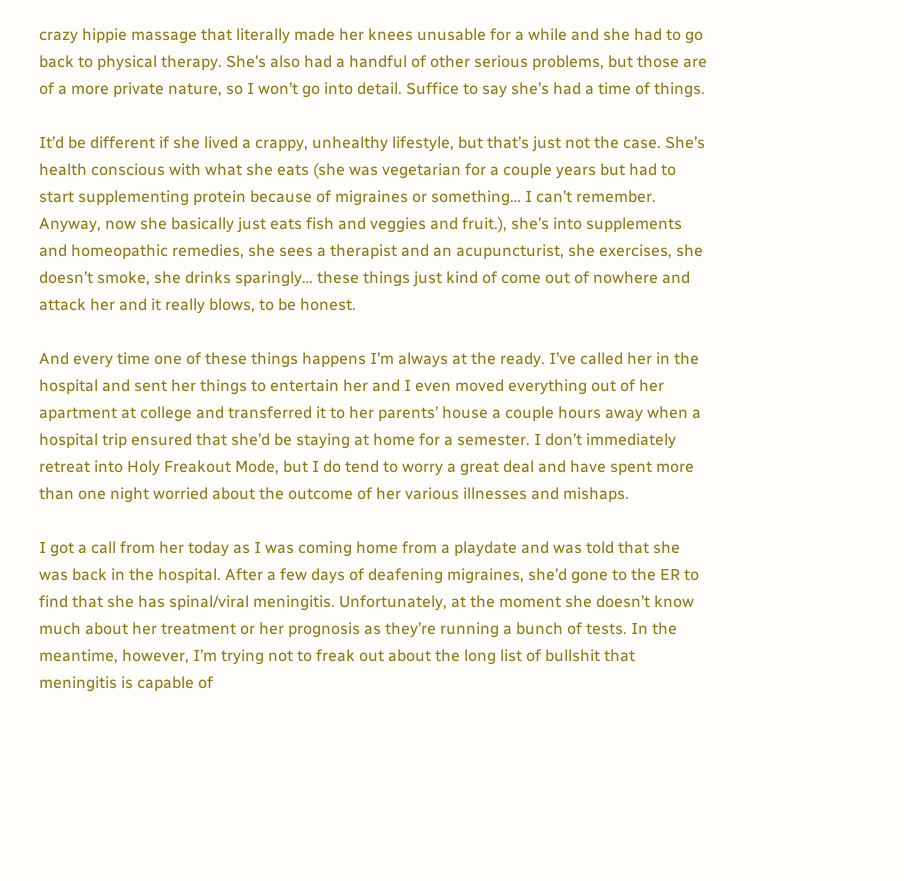crazy hippie massage that literally made her knees unusable for a while and she had to go back to physical therapy. She’s also had a handful of other serious problems, but those are of a more private nature, so I won’t go into detail. Suffice to say she’s had a time of things.

It’d be different if she lived a crappy, unhealthy lifestyle, but that’s just not the case. She’s health conscious with what she eats (she was vegetarian for a couple years but had to start supplementing protein because of migraines or something… I can’t remember. Anyway, now she basically just eats fish and veggies and fruit.), she’s into supplements and homeopathic remedies, she sees a therapist and an acupuncturist, she exercises, she doesn’t smoke, she drinks sparingly… these things just kind of come out of nowhere and attack her and it really blows, to be honest.

And every time one of these things happens I’m always at the ready. I’ve called her in the hospital and sent her things to entertain her and I even moved everything out of her apartment at college and transferred it to her parents’ house a couple hours away when a hospital trip ensured that she’d be staying at home for a semester. I don’t immediately retreat into Holy Freakout Mode, but I do tend to worry a great deal and have spent more than one night worried about the outcome of her various illnesses and mishaps.

I got a call from her today as I was coming home from a playdate and was told that she was back in the hospital. After a few days of deafening migraines, she’d gone to the ER to find that she has spinal/viral meningitis. Unfortunately, at the moment she doesn’t know much about her treatment or her prognosis as they’re running a bunch of tests. In the meantime, however, I’m trying not to freak out about the long list of bullshit that meningitis is capable of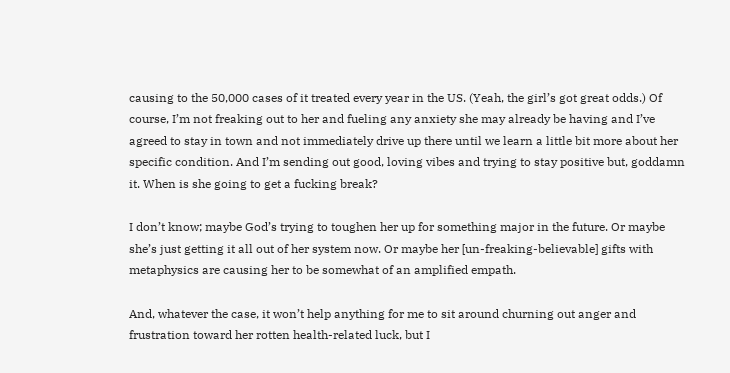causing to the 50,000 cases of it treated every year in the US. (Yeah, the girl’s got great odds.) Of course, I’m not freaking out to her and fueling any anxiety she may already be having and I’ve agreed to stay in town and not immediately drive up there until we learn a little bit more about her specific condition. And I’m sending out good, loving vibes and trying to stay positive but, goddamn it. When is she going to get a fucking break?

I don’t know; maybe God’s trying to toughen her up for something major in the future. Or maybe she’s just getting it all out of her system now. Or maybe her [un-freaking-believable] gifts with metaphysics are causing her to be somewhat of an amplified empath.

And, whatever the case, it won’t help anything for me to sit around churning out anger and frustration toward her rotten health-related luck, but I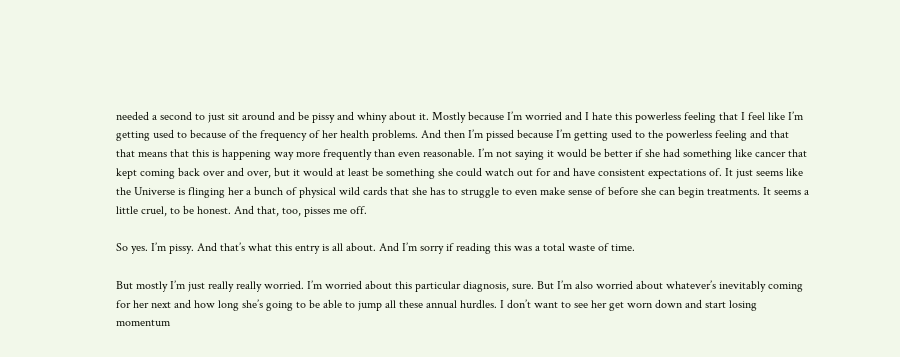needed a second to just sit around and be pissy and whiny about it. Mostly because I’m worried and I hate this powerless feeling that I feel like I’m getting used to because of the frequency of her health problems. And then I’m pissed because I’m getting used to the powerless feeling and that that means that this is happening way more frequently than even reasonable. I’m not saying it would be better if she had something like cancer that kept coming back over and over, but it would at least be something she could watch out for and have consistent expectations of. It just seems like the Universe is flinging her a bunch of physical wild cards that she has to struggle to even make sense of before she can begin treatments. It seems a little cruel, to be honest. And that, too, pisses me off.

So yes. I’m pissy. And that’s what this entry is all about. And I’m sorry if reading this was a total waste of time.

But mostly I’m just really really worried. I’m worried about this particular diagnosis, sure. But I’m also worried about whatever’s inevitably coming for her next and how long she’s going to be able to jump all these annual hurdles. I don’t want to see her get worn down and start losing momentum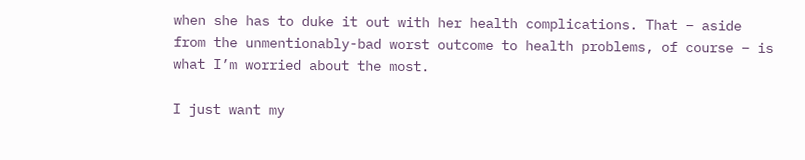when she has to duke it out with her health complications. That – aside from the unmentionably-bad worst outcome to health problems, of course – is what I’m worried about the most.

I just want my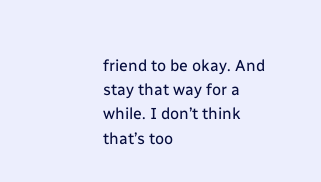friend to be okay. And stay that way for a while. I don’t think that’s too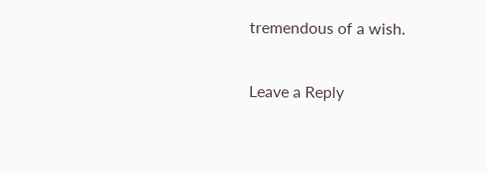tremendous of a wish.

Leave a Reply